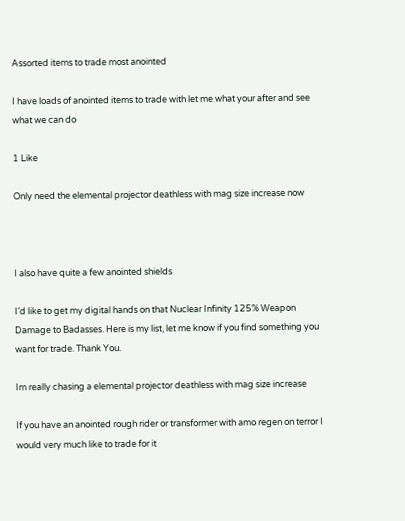Assorted items to trade most anointed

I have loads of anointed items to trade with let me what your after and see what we can do

1 Like

Only need the elemental projector deathless with mag size increase now



I also have quite a few anointed shields

I’d like to get my digital hands on that Nuclear Infinity 125% Weapon Damage to Badasses. Here is my list, let me know if you find something you want for trade. Thank You.

Im really chasing a elemental projector deathless with mag size increase

If you have an anointed rough rider or transformer with amo regen on terror I would very much like to trade for it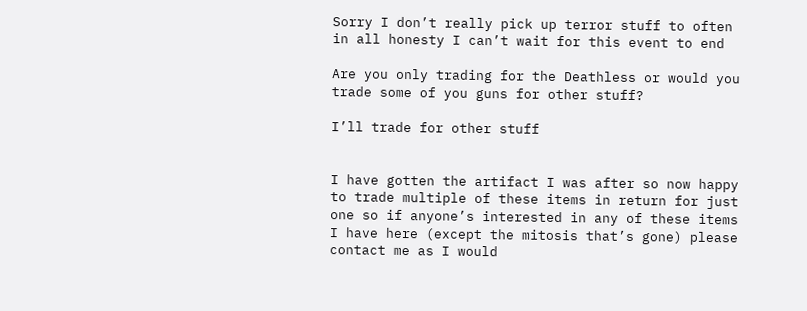Sorry I don’t really pick up terror stuff to often in all honesty I can’t wait for this event to end

Are you only trading for the Deathless or would you trade some of you guns for other stuff?

I’ll trade for other stuff


I have gotten the artifact I was after so now happy to trade multiple of these items in return for just one so if anyone’s interested in any of these items I have here (except the mitosis that’s gone) please contact me as I would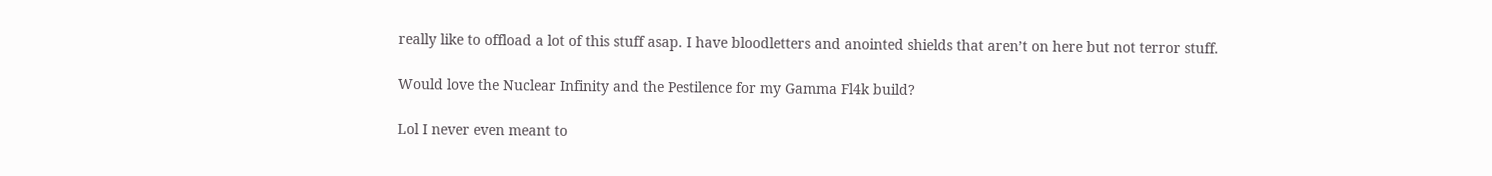really like to offload a lot of this stuff asap. I have bloodletters and anointed shields that aren’t on here but not terror stuff.

Would love the Nuclear Infinity and the Pestilence for my Gamma Fl4k build?

Lol I never even meant to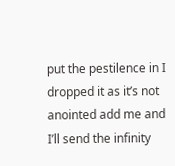put the pestilence in I dropped it as it’s not anointed add me and I’ll send the infinity